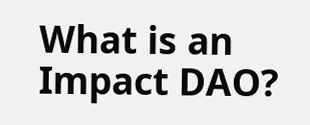What is an
Impact DAO?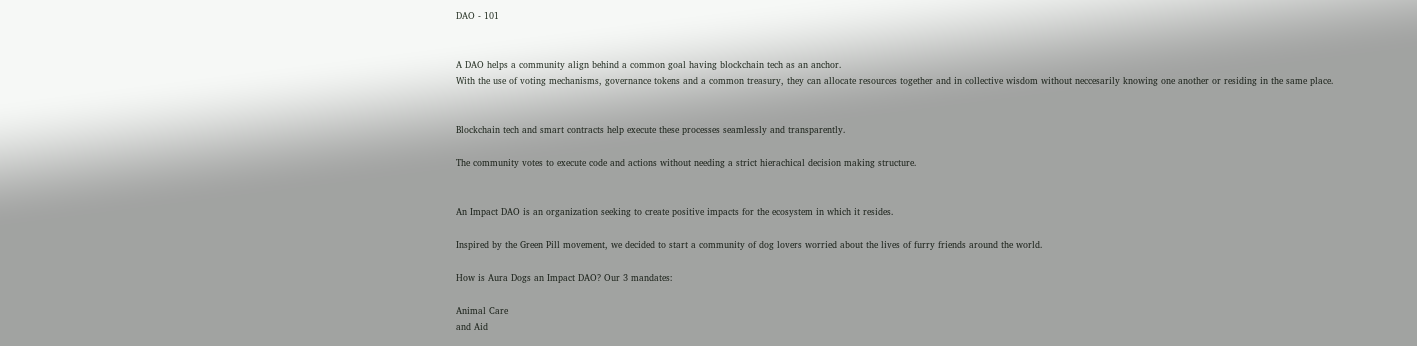DAO - 101


A DAO helps a community align behind a common goal having blockchain tech as an anchor.
With the use of voting mechanisms, governance tokens and a common treasury, they can allocate resources together and in collective wisdom without neccesarily knowing one another or residing in the same place.


Blockchain tech and smart contracts help execute these processes seamlessly and transparently.

The community votes to execute code and actions without needing a strict hierachical decision making structure.


An Impact DAO is an organization seeking to create positive impacts for the ecosystem in which it resides.

Inspired by the Green Pill movement, we decided to start a community of dog lovers worried about the lives of furry friends around the world.

How is Aura Dogs an Impact DAO? Our 3 mandates:

Animal Care
and Aid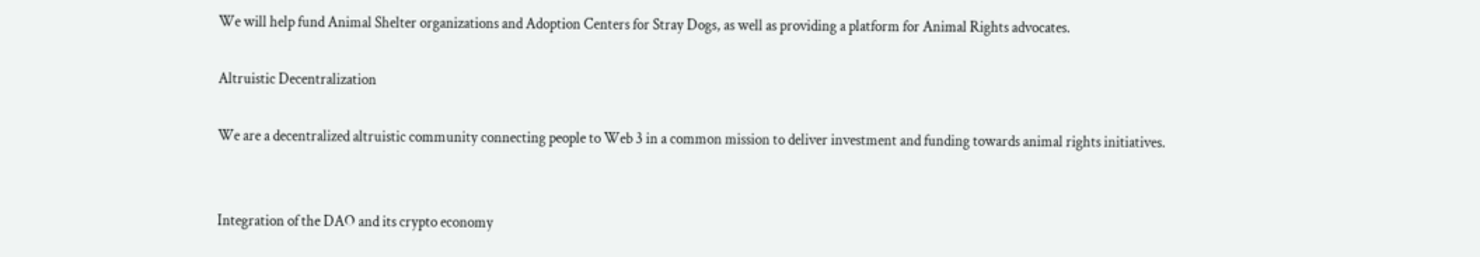We will help fund Animal Shelter organizations and Adoption Centers for Stray Dogs, as well as providing a platform for Animal Rights advocates.

Altruistic Decentralization

We are a decentralized altruistic community connecting people to Web 3 in a common mission to deliver investment and funding towards animal rights initiatives.


Integration of the DAO and its crypto economy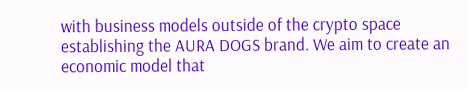with business models outside of the crypto space establishing the AURA DOGS brand. We aim to create an economic model that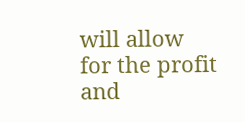will allow for the profit and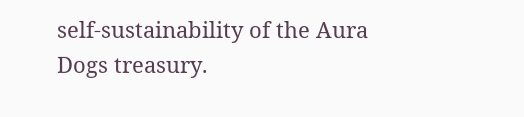self-sustainability of the Aura Dogs treasury.